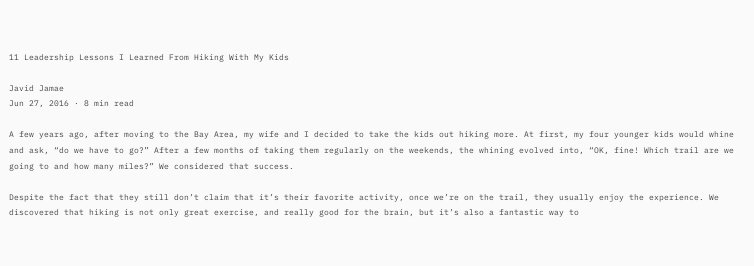11 Leadership Lessons I Learned From Hiking With My Kids

Javid Jamae
Jun 27, 2016 · 8 min read

A few years ago, after moving to the Bay Area, my wife and I decided to take the kids out hiking more. At first, my four younger kids would whine and ask, “do we have to go?” After a few months of taking them regularly on the weekends, the whining evolved into, “OK, fine! Which trail are we going to and how many miles?” We considered that success.

Despite the fact that they still don’t claim that it’s their favorite activity, once we’re on the trail, they usually enjoy the experience. We discovered that hiking is not only great exercise, and really good for the brain, but it’s also a fantastic way to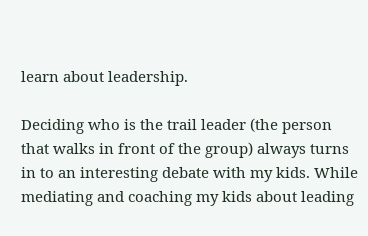learn about leadership.

Deciding who is the trail leader (the person that walks in front of the group) always turns in to an interesting debate with my kids. While mediating and coaching my kids about leading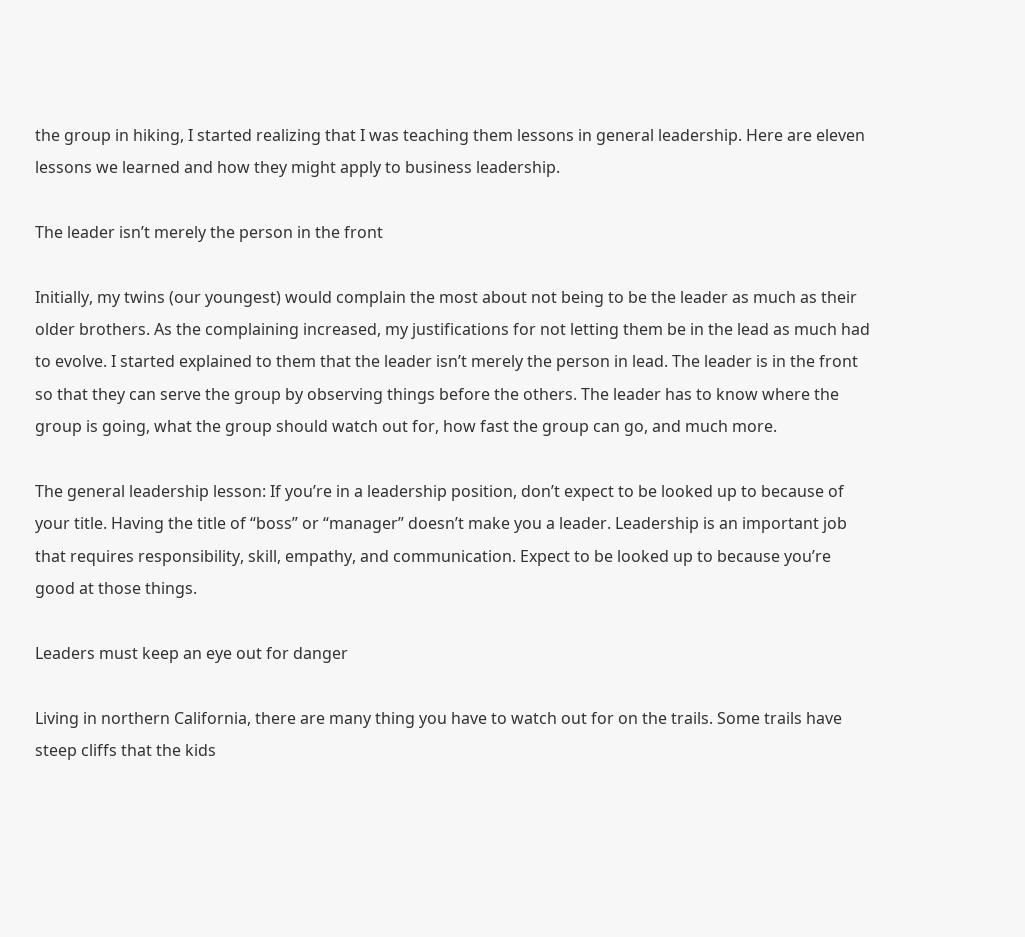the group in hiking, I started realizing that I was teaching them lessons in general leadership. Here are eleven lessons we learned and how they might apply to business leadership.

The leader isn’t merely the person in the front

Initially, my twins (our youngest) would complain the most about not being to be the leader as much as their older brothers. As the complaining increased, my justifications for not letting them be in the lead as much had to evolve. I started explained to them that the leader isn’t merely the person in lead. The leader is in the front so that they can serve the group by observing things before the others. The leader has to know where the group is going, what the group should watch out for, how fast the group can go, and much more.

The general leadership lesson: If you’re in a leadership position, don’t expect to be looked up to because of your title. Having the title of “boss” or “manager” doesn’t make you a leader. Leadership is an important job that requires responsibility, skill, empathy, and communication. Expect to be looked up to because you’re good at those things.

Leaders must keep an eye out for danger

Living in northern California, there are many thing you have to watch out for on the trails. Some trails have steep cliffs that the kids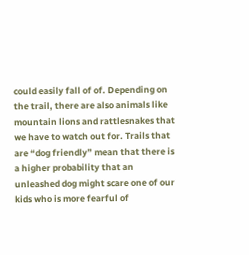could easily fall of of. Depending on the trail, there are also animals like mountain lions and rattlesnakes that we have to watch out for. Trails that are “dog friendly” mean that there is a higher probability that an unleashed dog might scare one of our kids who is more fearful of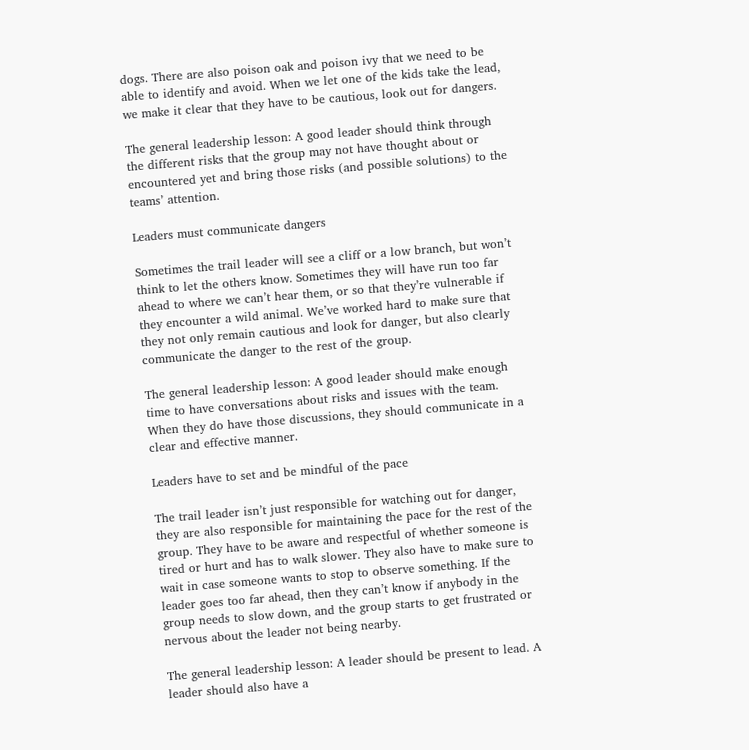dogs. There are also poison oak and poison ivy that we need to be able to identify and avoid. When we let one of the kids take the lead, we make it clear that they have to be cautious, look out for dangers.

The general leadership lesson: A good leader should think through the different risks that the group may not have thought about or encountered yet and bring those risks (and possible solutions) to the teams’ attention.

Leaders must communicate dangers

Sometimes the trail leader will see a cliff or a low branch, but won’t think to let the others know. Sometimes they will have run too far ahead to where we can’t hear them, or so that they’re vulnerable if they encounter a wild animal. We’ve worked hard to make sure that they not only remain cautious and look for danger, but also clearly communicate the danger to the rest of the group.

The general leadership lesson: A good leader should make enough time to have conversations about risks and issues with the team. When they do have those discussions, they should communicate in a clear and effective manner.

Leaders have to set and be mindful of the pace

The trail leader isn’t just responsible for watching out for danger, they are also responsible for maintaining the pace for the rest of the group. They have to be aware and respectful of whether someone is tired or hurt and has to walk slower. They also have to make sure to wait in case someone wants to stop to observe something. If the leader goes too far ahead, then they can’t know if anybody in the group needs to slow down, and the group starts to get frustrated or nervous about the leader not being nearby.

The general leadership lesson: A leader should be present to lead. A leader should also have a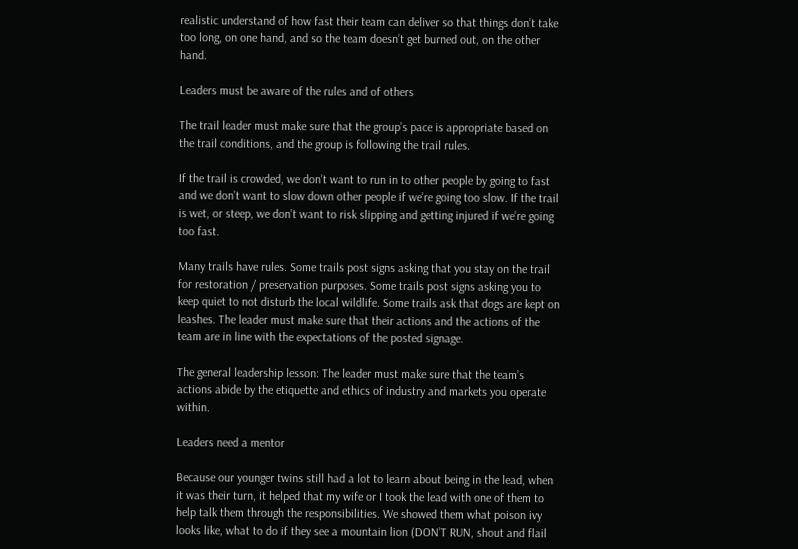realistic understand of how fast their team can deliver so that things don’t take too long, on one hand, and so the team doesn’t get burned out, on the other hand.

Leaders must be aware of the rules and of others

The trail leader must make sure that the group’s pace is appropriate based on the trail conditions, and the group is following the trail rules.

If the trail is crowded, we don’t want to run in to other people by going to fast and we don’t want to slow down other people if we’re going too slow. If the trail is wet, or steep, we don’t want to risk slipping and getting injured if we’re going too fast.

Many trails have rules. Some trails post signs asking that you stay on the trail for restoration / preservation purposes. Some trails post signs asking you to keep quiet to not disturb the local wildlife. Some trails ask that dogs are kept on leashes. The leader must make sure that their actions and the actions of the team are in line with the expectations of the posted signage.

The general leadership lesson: The leader must make sure that the team’s actions abide by the etiquette and ethics of industry and markets you operate within.

Leaders need a mentor

Because our younger twins still had a lot to learn about being in the lead, when it was their turn, it helped that my wife or I took the lead with one of them to help talk them through the responsibilities. We showed them what poison ivy looks like, what to do if they see a mountain lion (DON’T RUN, shout and flail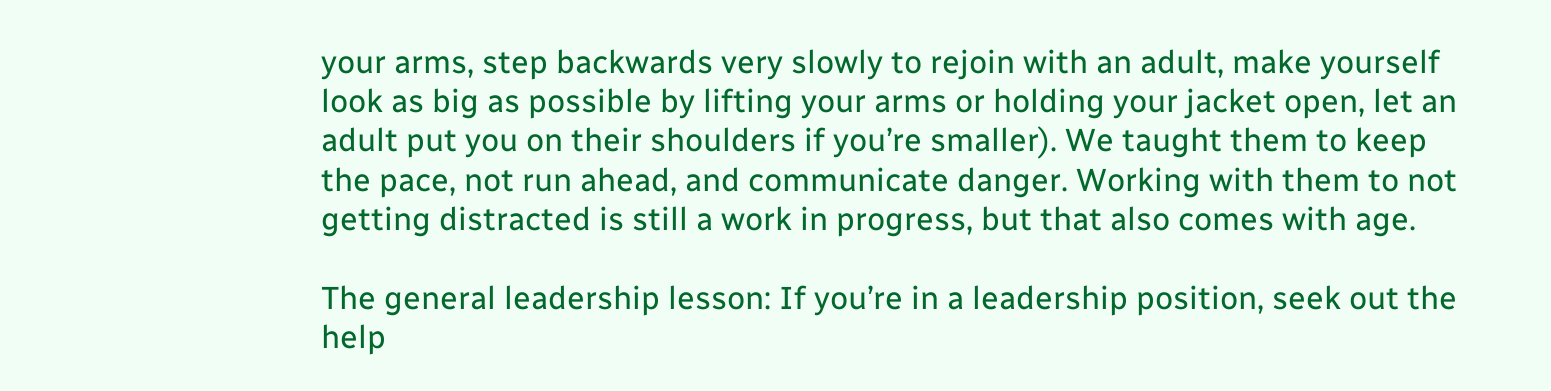your arms, step backwards very slowly to rejoin with an adult, make yourself look as big as possible by lifting your arms or holding your jacket open, let an adult put you on their shoulders if you’re smaller). We taught them to keep the pace, not run ahead, and communicate danger. Working with them to not getting distracted is still a work in progress, but that also comes with age.

The general leadership lesson: If you’re in a leadership position, seek out the help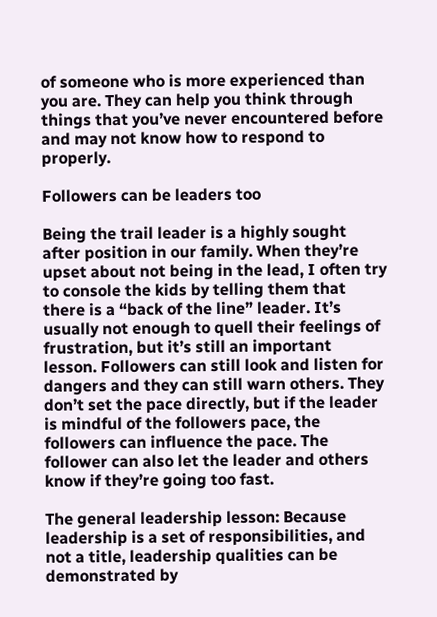of someone who is more experienced than you are. They can help you think through things that you’ve never encountered before and may not know how to respond to properly.

Followers can be leaders too

Being the trail leader is a highly sought after position in our family. When they’re upset about not being in the lead, I often try to console the kids by telling them that there is a “back of the line” leader. It’s usually not enough to quell their feelings of frustration, but it’s still an important lesson. Followers can still look and listen for dangers and they can still warn others. They don’t set the pace directly, but if the leader is mindful of the followers pace, the followers can influence the pace. The follower can also let the leader and others know if they’re going too fast.

The general leadership lesson: Because leadership is a set of responsibilities, and not a title, leadership qualities can be demonstrated by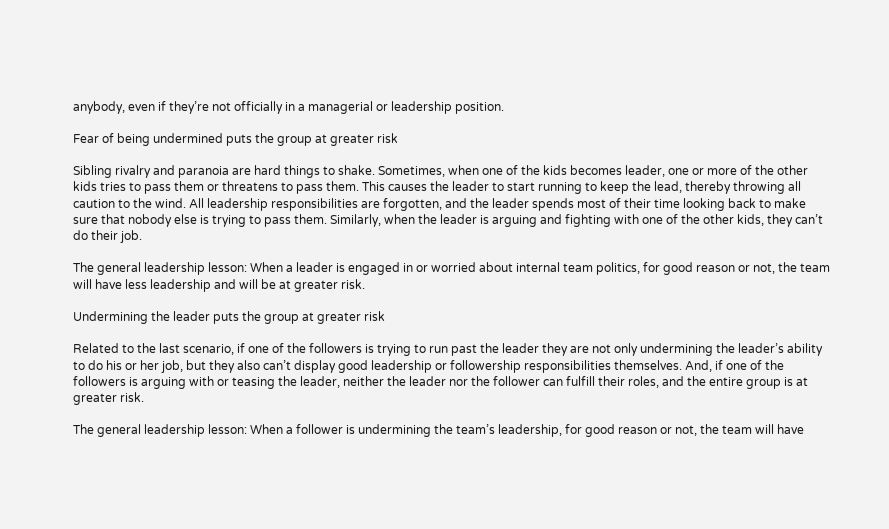anybody, even if they’re not officially in a managerial or leadership position.

Fear of being undermined puts the group at greater risk

Sibling rivalry and paranoia are hard things to shake. Sometimes, when one of the kids becomes leader, one or more of the other kids tries to pass them or threatens to pass them. This causes the leader to start running to keep the lead, thereby throwing all caution to the wind. All leadership responsibilities are forgotten, and the leader spends most of their time looking back to make sure that nobody else is trying to pass them. Similarly, when the leader is arguing and fighting with one of the other kids, they can’t do their job.

The general leadership lesson: When a leader is engaged in or worried about internal team politics, for good reason or not, the team will have less leadership and will be at greater risk.

Undermining the leader puts the group at greater risk

Related to the last scenario, if one of the followers is trying to run past the leader they are not only undermining the leader’s ability to do his or her job, but they also can’t display good leadership or followership responsibilities themselves. And, if one of the followers is arguing with or teasing the leader, neither the leader nor the follower can fulfill their roles, and the entire group is at greater risk.

The general leadership lesson: When a follower is undermining the team’s leadership, for good reason or not, the team will have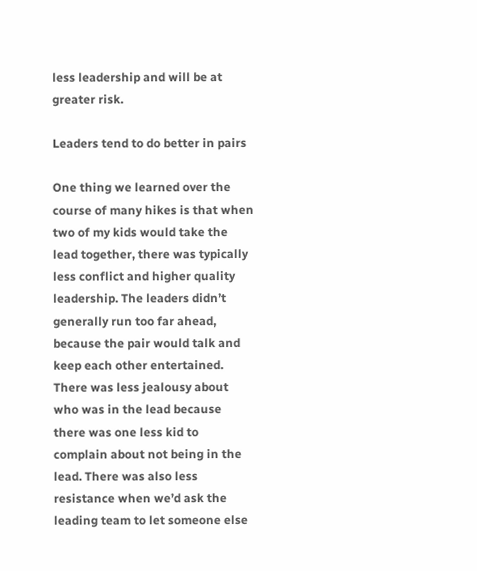less leadership and will be at greater risk.

Leaders tend to do better in pairs

One thing we learned over the course of many hikes is that when two of my kids would take the lead together, there was typically less conflict and higher quality leadership. The leaders didn’t generally run too far ahead, because the pair would talk and keep each other entertained. There was less jealousy about who was in the lead because there was one less kid to complain about not being in the lead. There was also less resistance when we’d ask the leading team to let someone else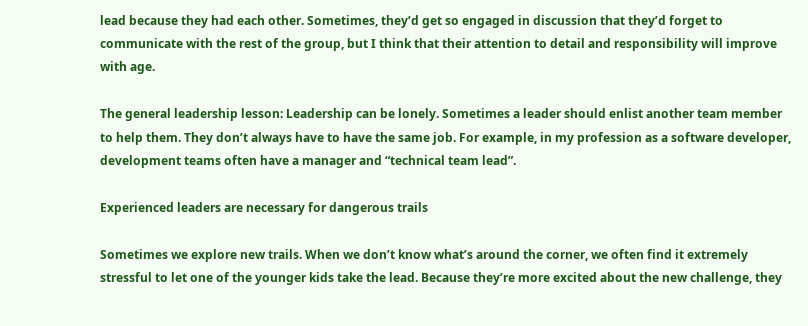lead because they had each other. Sometimes, they’d get so engaged in discussion that they’d forget to communicate with the rest of the group, but I think that their attention to detail and responsibility will improve with age.

The general leadership lesson: Leadership can be lonely. Sometimes a leader should enlist another team member to help them. They don’t always have to have the same job. For example, in my profession as a software developer, development teams often have a manager and “technical team lead”.

Experienced leaders are necessary for dangerous trails

Sometimes we explore new trails. When we don’t know what’s around the corner, we often find it extremely stressful to let one of the younger kids take the lead. Because they’re more excited about the new challenge, they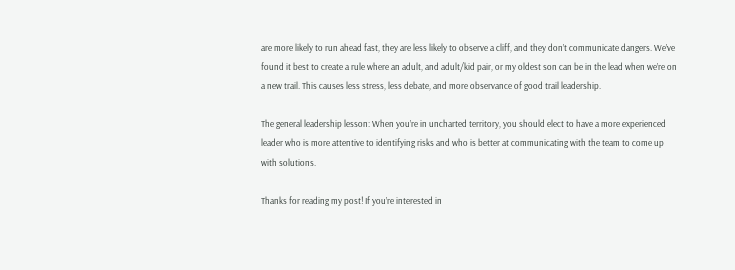are more likely to run ahead fast, they are less likely to observe a cliff, and they don’t communicate dangers. We’ve found it best to create a rule where an adult, and adult/kid pair, or my oldest son can be in the lead when we’re on a new trail. This causes less stress, less debate, and more observance of good trail leadership.

The general leadership lesson: When you’re in uncharted territory, you should elect to have a more experienced leader who is more attentive to identifying risks and who is better at communicating with the team to come up with solutions.

Thanks for reading my post! If you’re interested in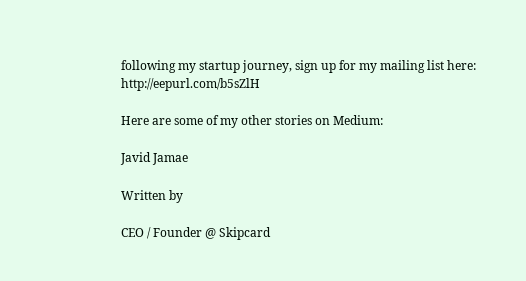following my startup journey, sign up for my mailing list here: http://eepurl.com/b5sZlH

Here are some of my other stories on Medium:

Javid Jamae

Written by

CEO / Founder @ Skipcard